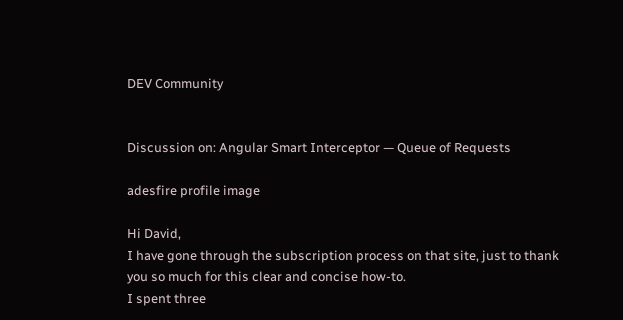DEV Community


Discussion on: Angular Smart Interceptor — Queue of Requests

adesfire profile image

Hi David,
I have gone through the subscription process on that site, just to thank you so much for this clear and concise how-to.
I spent three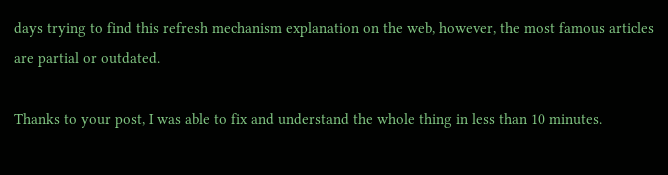days trying to find this refresh mechanism explanation on the web, however, the most famous articles are partial or outdated.

Thanks to your post, I was able to fix and understand the whole thing in less than 10 minutes.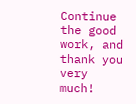Continue the good work, and thank you very much!